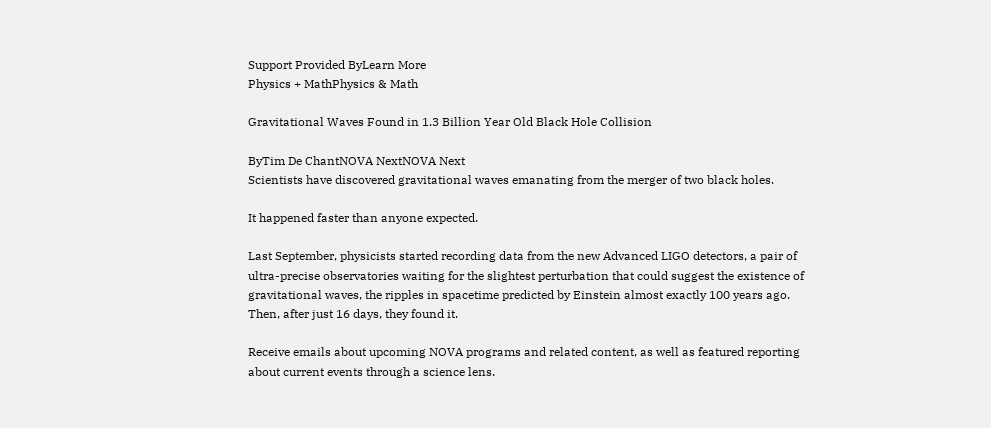Support Provided ByLearn More
Physics + MathPhysics & Math

Gravitational Waves Found in 1.3 Billion Year Old Black Hole Collision

ByTim De ChantNOVA NextNOVA Next
Scientists have discovered gravitational waves emanating from the merger of two black holes.

It happened faster than anyone expected.

Last September, physicists started recording data from the new Advanced LIGO detectors, a pair of ultra-precise observatories waiting for the slightest perturbation that could suggest the existence of gravitational waves, the ripples in spacetime predicted by Einstein almost exactly 100 years ago. Then, after just 16 days, they found it.

Receive emails about upcoming NOVA programs and related content, as well as featured reporting about current events through a science lens.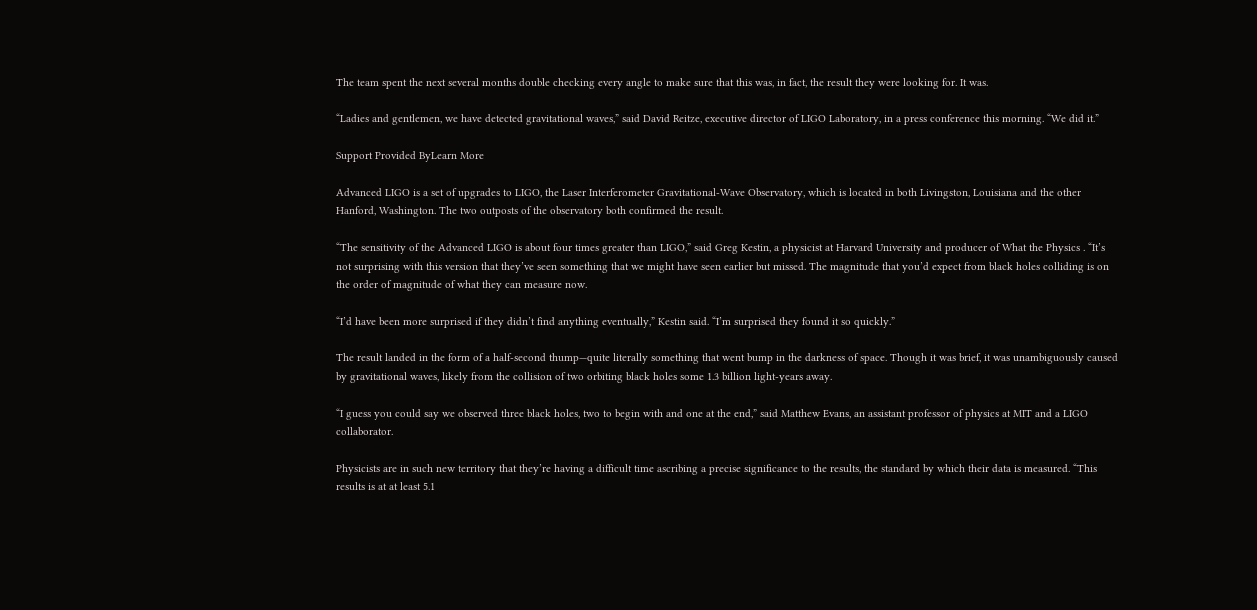The team spent the next several months double checking every angle to make sure that this was, in fact, the result they were looking for. It was.

“Ladies and gentlemen, we have detected gravitational waves,” said David Reitze, executive director of LIGO Laboratory, in a press conference this morning. “We did it.”

Support Provided ByLearn More

Advanced LIGO is a set of upgrades to LIGO, the Laser Interferometer Gravitational-Wave Observatory, which is located in both Livingston, Louisiana and the other Hanford, Washington. The two outposts of the observatory both confirmed the result.

“The sensitivity of the Advanced LIGO is about four times greater than LIGO,” said Greg Kestin, a physicist at Harvard University and producer of What the Physics . “It’s not surprising with this version that they’ve seen something that we might have seen earlier but missed. The magnitude that you’d expect from black holes colliding is on the order of magnitude of what they can measure now.

“I’d have been more surprised if they didn’t find anything eventually,” Kestin said. “I’m surprised they found it so quickly.”

The result landed in the form of a half-second thump—quite literally something that went bump in the darkness of space. Though it was brief, it was unambiguously caused by gravitational waves, likely from the collision of two orbiting black holes some 1.3 billion light-years away.

“I guess you could say we observed three black holes, two to begin with and one at the end,” said Matthew Evans, an assistant professor of physics at MIT and a LIGO collaborator.

Physicists are in such new territory that they’re having a difficult time ascribing a precise significance to the results, the standard by which their data is measured. “This results is at at least 5.1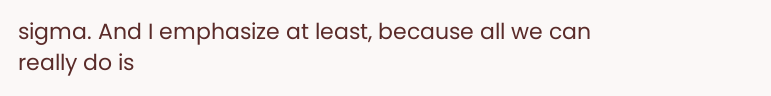sigma. And I emphasize at least, because all we can really do is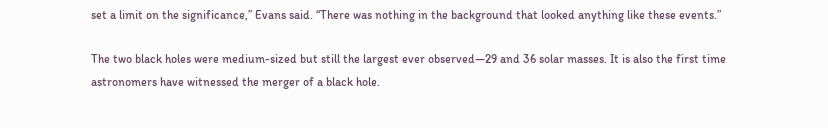set a limit on the significance,” Evans said. “There was nothing in the background that looked anything like these events.”

The two black holes were medium-sized but still the largest ever observed—29 and 36 solar masses. It is also the first time astronomers have witnessed the merger of a black hole.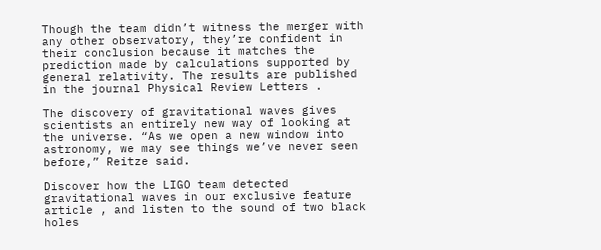Though the team didn’t witness the merger with any other observatory, they’re confident in their conclusion because it matches the prediction made by calculations supported by general relativity. The results are published in the journal Physical Review Letters .

The discovery of gravitational waves gives scientists an entirely new way of looking at the universe. “As we open a new window into astronomy, we may see things we’ve never seen before,” Reitze said.

Discover how the LIGO team detected gravitational waves in our exclusive feature article , and listen to the sound of two black holes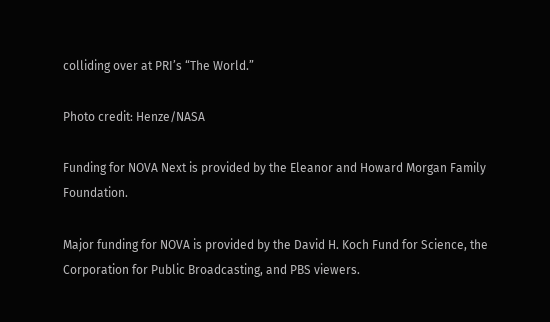colliding over at PRI’s “The World.”

Photo credit: Henze/NASA

Funding for NOVA Next is provided by the Eleanor and Howard Morgan Family Foundation.

Major funding for NOVA is provided by the David H. Koch Fund for Science, the Corporation for Public Broadcasting, and PBS viewers.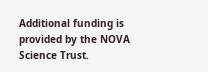Additional funding is provided by the NOVA Science Trust.